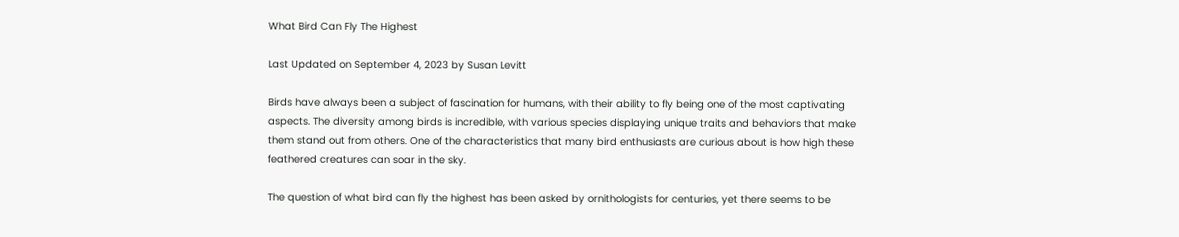What Bird Can Fly The Highest

Last Updated on September 4, 2023 by Susan Levitt

Birds have always been a subject of fascination for humans, with their ability to fly being one of the most captivating aspects. The diversity among birds is incredible, with various species displaying unique traits and behaviors that make them stand out from others. One of the characteristics that many bird enthusiasts are curious about is how high these feathered creatures can soar in the sky.

The question of what bird can fly the highest has been asked by ornithologists for centuries, yet there seems to be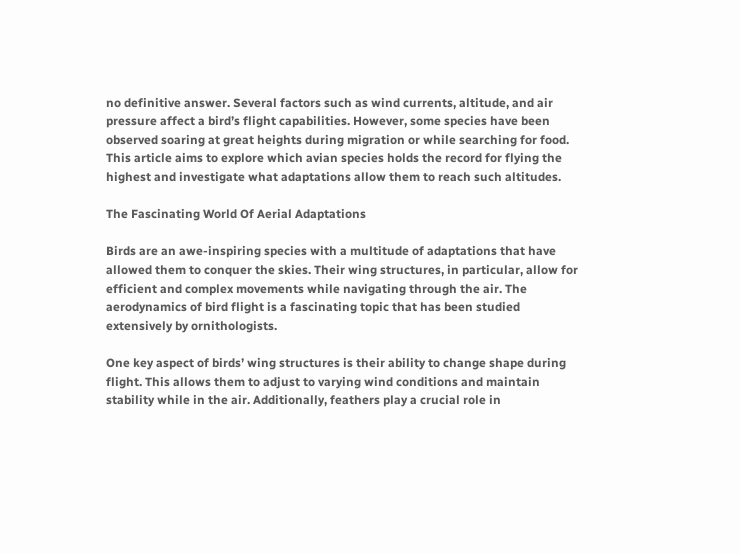no definitive answer. Several factors such as wind currents, altitude, and air pressure affect a bird’s flight capabilities. However, some species have been observed soaring at great heights during migration or while searching for food. This article aims to explore which avian species holds the record for flying the highest and investigate what adaptations allow them to reach such altitudes.

The Fascinating World Of Aerial Adaptations

Birds are an awe-inspiring species with a multitude of adaptations that have allowed them to conquer the skies. Their wing structures, in particular, allow for efficient and complex movements while navigating through the air. The aerodynamics of bird flight is a fascinating topic that has been studied extensively by ornithologists.

One key aspect of birds’ wing structures is their ability to change shape during flight. This allows them to adjust to varying wind conditions and maintain stability while in the air. Additionally, feathers play a crucial role in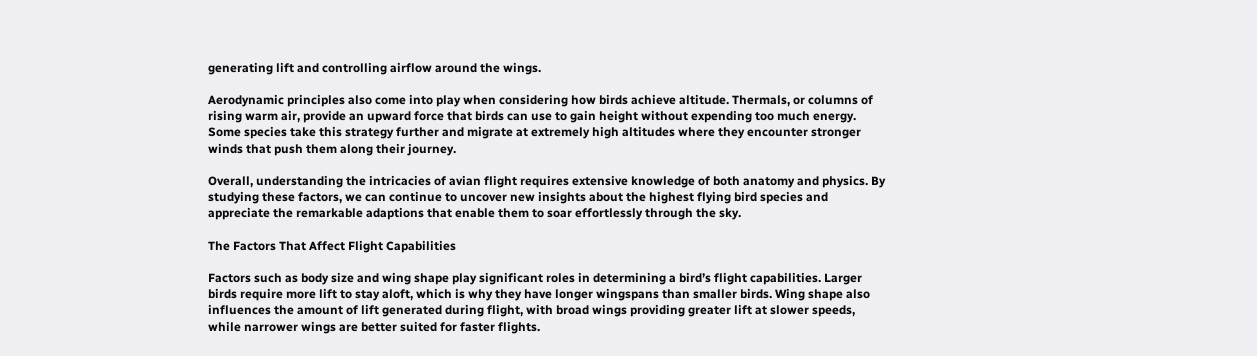generating lift and controlling airflow around the wings.

Aerodynamic principles also come into play when considering how birds achieve altitude. Thermals, or columns of rising warm air, provide an upward force that birds can use to gain height without expending too much energy. Some species take this strategy further and migrate at extremely high altitudes where they encounter stronger winds that push them along their journey.

Overall, understanding the intricacies of avian flight requires extensive knowledge of both anatomy and physics. By studying these factors, we can continue to uncover new insights about the highest flying bird species and appreciate the remarkable adaptions that enable them to soar effortlessly through the sky.

The Factors That Affect Flight Capabilities

Factors such as body size and wing shape play significant roles in determining a bird’s flight capabilities. Larger birds require more lift to stay aloft, which is why they have longer wingspans than smaller birds. Wing shape also influences the amount of lift generated during flight, with broad wings providing greater lift at slower speeds, while narrower wings are better suited for faster flights.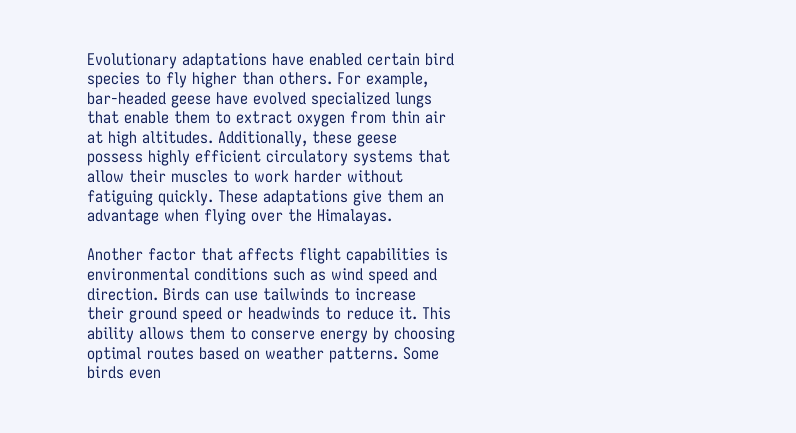Evolutionary adaptations have enabled certain bird species to fly higher than others. For example, bar-headed geese have evolved specialized lungs that enable them to extract oxygen from thin air at high altitudes. Additionally, these geese possess highly efficient circulatory systems that allow their muscles to work harder without fatiguing quickly. These adaptations give them an advantage when flying over the Himalayas.

Another factor that affects flight capabilities is environmental conditions such as wind speed and direction. Birds can use tailwinds to increase their ground speed or headwinds to reduce it. This ability allows them to conserve energy by choosing optimal routes based on weather patterns. Some birds even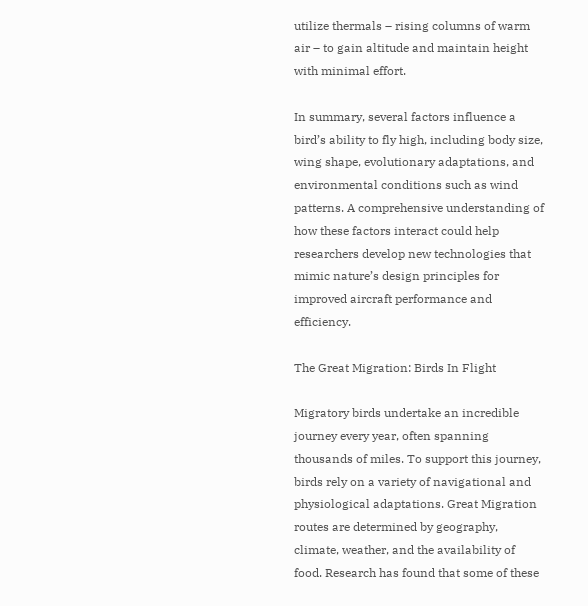utilize thermals – rising columns of warm air – to gain altitude and maintain height with minimal effort.

In summary, several factors influence a bird’s ability to fly high, including body size, wing shape, evolutionary adaptations, and environmental conditions such as wind patterns. A comprehensive understanding of how these factors interact could help researchers develop new technologies that mimic nature’s design principles for improved aircraft performance and efficiency.

The Great Migration: Birds In Flight

Migratory birds undertake an incredible journey every year, often spanning thousands of miles. To support this journey, birds rely on a variety of navigational and physiological adaptations. Great Migration routes are determined by geography, climate, weather, and the availability of food. Research has found that some of these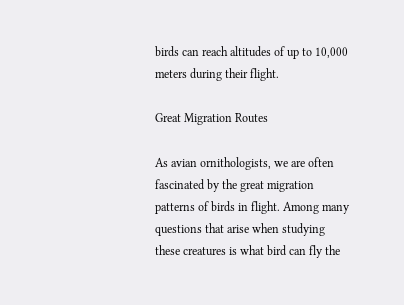birds can reach altitudes of up to 10,000 meters during their flight.

Great Migration Routes

As avian ornithologists, we are often fascinated by the great migration patterns of birds in flight. Among many questions that arise when studying these creatures is what bird can fly the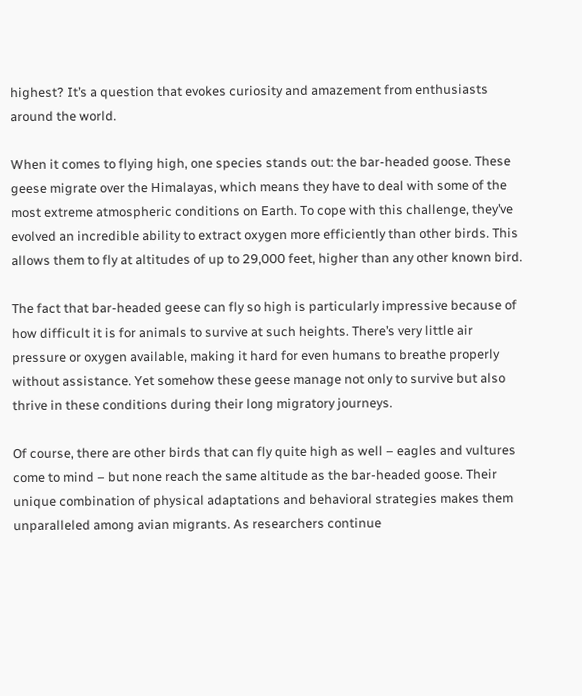highest? It’s a question that evokes curiosity and amazement from enthusiasts around the world.

When it comes to flying high, one species stands out: the bar-headed goose. These geese migrate over the Himalayas, which means they have to deal with some of the most extreme atmospheric conditions on Earth. To cope with this challenge, they’ve evolved an incredible ability to extract oxygen more efficiently than other birds. This allows them to fly at altitudes of up to 29,000 feet, higher than any other known bird.

The fact that bar-headed geese can fly so high is particularly impressive because of how difficult it is for animals to survive at such heights. There’s very little air pressure or oxygen available, making it hard for even humans to breathe properly without assistance. Yet somehow these geese manage not only to survive but also thrive in these conditions during their long migratory journeys.

Of course, there are other birds that can fly quite high as well – eagles and vultures come to mind – but none reach the same altitude as the bar-headed goose. Their unique combination of physical adaptations and behavioral strategies makes them unparalleled among avian migrants. As researchers continue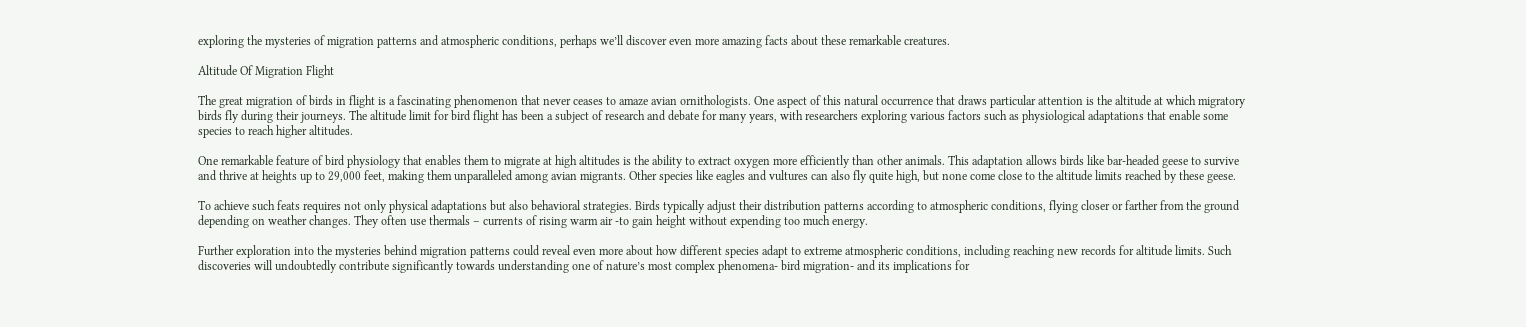exploring the mysteries of migration patterns and atmospheric conditions, perhaps we’ll discover even more amazing facts about these remarkable creatures.

Altitude Of Migration Flight

The great migration of birds in flight is a fascinating phenomenon that never ceases to amaze avian ornithologists. One aspect of this natural occurrence that draws particular attention is the altitude at which migratory birds fly during their journeys. The altitude limit for bird flight has been a subject of research and debate for many years, with researchers exploring various factors such as physiological adaptations that enable some species to reach higher altitudes.

One remarkable feature of bird physiology that enables them to migrate at high altitudes is the ability to extract oxygen more efficiently than other animals. This adaptation allows birds like bar-headed geese to survive and thrive at heights up to 29,000 feet, making them unparalleled among avian migrants. Other species like eagles and vultures can also fly quite high, but none come close to the altitude limits reached by these geese.

To achieve such feats requires not only physical adaptations but also behavioral strategies. Birds typically adjust their distribution patterns according to atmospheric conditions, flying closer or farther from the ground depending on weather changes. They often use thermals – currents of rising warm air -to gain height without expending too much energy.

Further exploration into the mysteries behind migration patterns could reveal even more about how different species adapt to extreme atmospheric conditions, including reaching new records for altitude limits. Such discoveries will undoubtedly contribute significantly towards understanding one of nature’s most complex phenomena- bird migration- and its implications for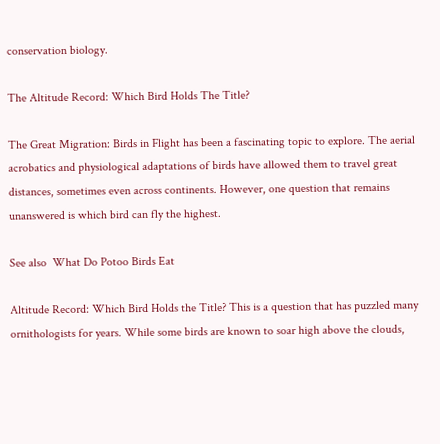conservation biology.

The Altitude Record: Which Bird Holds The Title?

The Great Migration: Birds in Flight has been a fascinating topic to explore. The aerial acrobatics and physiological adaptations of birds have allowed them to travel great distances, sometimes even across continents. However, one question that remains unanswered is which bird can fly the highest.

See also  What Do Potoo Birds Eat

Altitude Record: Which Bird Holds the Title? This is a question that has puzzled many ornithologists for years. While some birds are known to soar high above the clouds,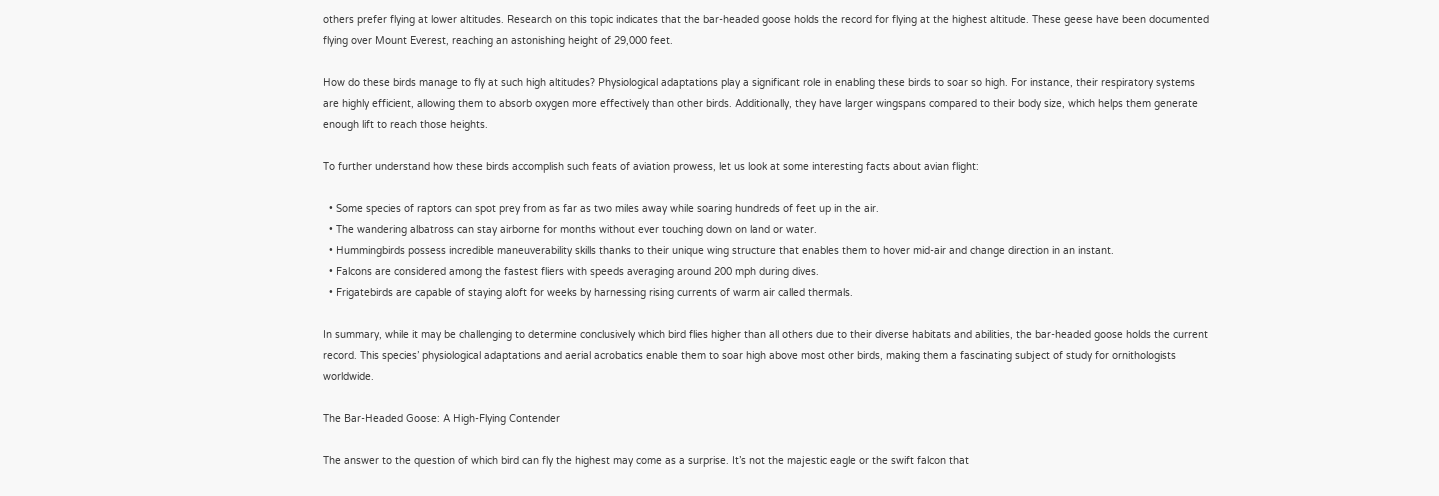others prefer flying at lower altitudes. Research on this topic indicates that the bar-headed goose holds the record for flying at the highest altitude. These geese have been documented flying over Mount Everest, reaching an astonishing height of 29,000 feet.

How do these birds manage to fly at such high altitudes? Physiological adaptations play a significant role in enabling these birds to soar so high. For instance, their respiratory systems are highly efficient, allowing them to absorb oxygen more effectively than other birds. Additionally, they have larger wingspans compared to their body size, which helps them generate enough lift to reach those heights.

To further understand how these birds accomplish such feats of aviation prowess, let us look at some interesting facts about avian flight:

  • Some species of raptors can spot prey from as far as two miles away while soaring hundreds of feet up in the air.
  • The wandering albatross can stay airborne for months without ever touching down on land or water.
  • Hummingbirds possess incredible maneuverability skills thanks to their unique wing structure that enables them to hover mid-air and change direction in an instant.
  • Falcons are considered among the fastest fliers with speeds averaging around 200 mph during dives.
  • Frigatebirds are capable of staying aloft for weeks by harnessing rising currents of warm air called thermals.

In summary, while it may be challenging to determine conclusively which bird flies higher than all others due to their diverse habitats and abilities, the bar-headed goose holds the current record. This species’ physiological adaptations and aerial acrobatics enable them to soar high above most other birds, making them a fascinating subject of study for ornithologists worldwide.

The Bar-Headed Goose: A High-Flying Contender

The answer to the question of which bird can fly the highest may come as a surprise. It’s not the majestic eagle or the swift falcon that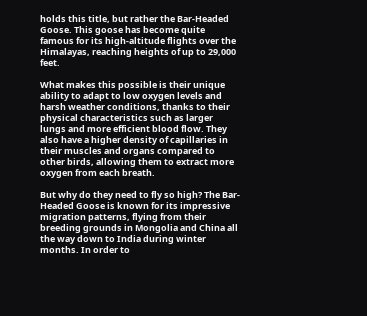holds this title, but rather the Bar-Headed Goose. This goose has become quite famous for its high-altitude flights over the Himalayas, reaching heights of up to 29,000 feet.

What makes this possible is their unique ability to adapt to low oxygen levels and harsh weather conditions, thanks to their physical characteristics such as larger lungs and more efficient blood flow. They also have a higher density of capillaries in their muscles and organs compared to other birds, allowing them to extract more oxygen from each breath.

But why do they need to fly so high? The Bar-Headed Goose is known for its impressive migration patterns, flying from their breeding grounds in Mongolia and China all the way down to India during winter months. In order to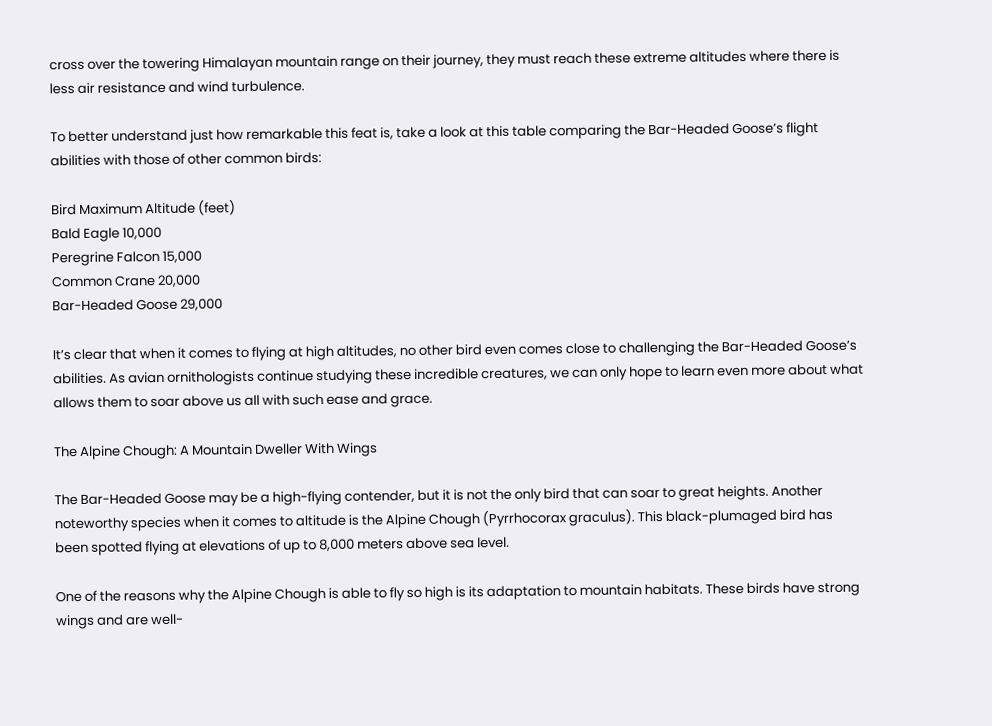cross over the towering Himalayan mountain range on their journey, they must reach these extreme altitudes where there is less air resistance and wind turbulence.

To better understand just how remarkable this feat is, take a look at this table comparing the Bar-Headed Goose’s flight abilities with those of other common birds:

Bird Maximum Altitude (feet)
Bald Eagle 10,000
Peregrine Falcon 15,000
Common Crane 20,000
Bar-Headed Goose 29,000

It’s clear that when it comes to flying at high altitudes, no other bird even comes close to challenging the Bar-Headed Goose’s abilities. As avian ornithologists continue studying these incredible creatures, we can only hope to learn even more about what allows them to soar above us all with such ease and grace.

The Alpine Chough: A Mountain Dweller With Wings

The Bar-Headed Goose may be a high-flying contender, but it is not the only bird that can soar to great heights. Another noteworthy species when it comes to altitude is the Alpine Chough (Pyrrhocorax graculus). This black-plumaged bird has been spotted flying at elevations of up to 8,000 meters above sea level.

One of the reasons why the Alpine Chough is able to fly so high is its adaptation to mountain habitats. These birds have strong wings and are well-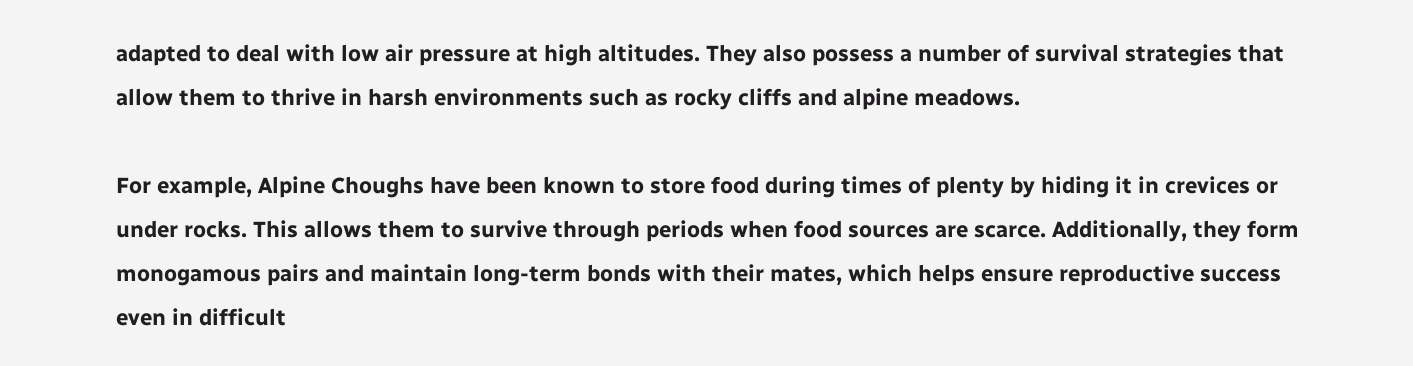adapted to deal with low air pressure at high altitudes. They also possess a number of survival strategies that allow them to thrive in harsh environments such as rocky cliffs and alpine meadows.

For example, Alpine Choughs have been known to store food during times of plenty by hiding it in crevices or under rocks. This allows them to survive through periods when food sources are scarce. Additionally, they form monogamous pairs and maintain long-term bonds with their mates, which helps ensure reproductive success even in difficult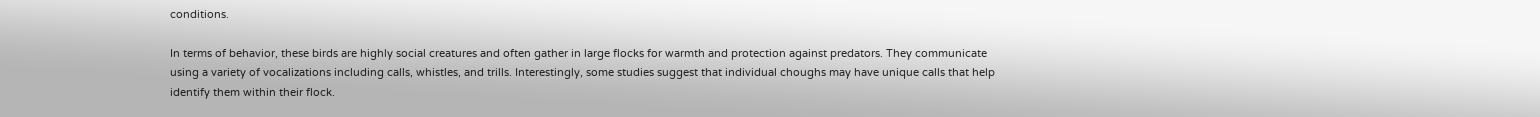conditions.

In terms of behavior, these birds are highly social creatures and often gather in large flocks for warmth and protection against predators. They communicate using a variety of vocalizations including calls, whistles, and trills. Interestingly, some studies suggest that individual choughs may have unique calls that help identify them within their flock.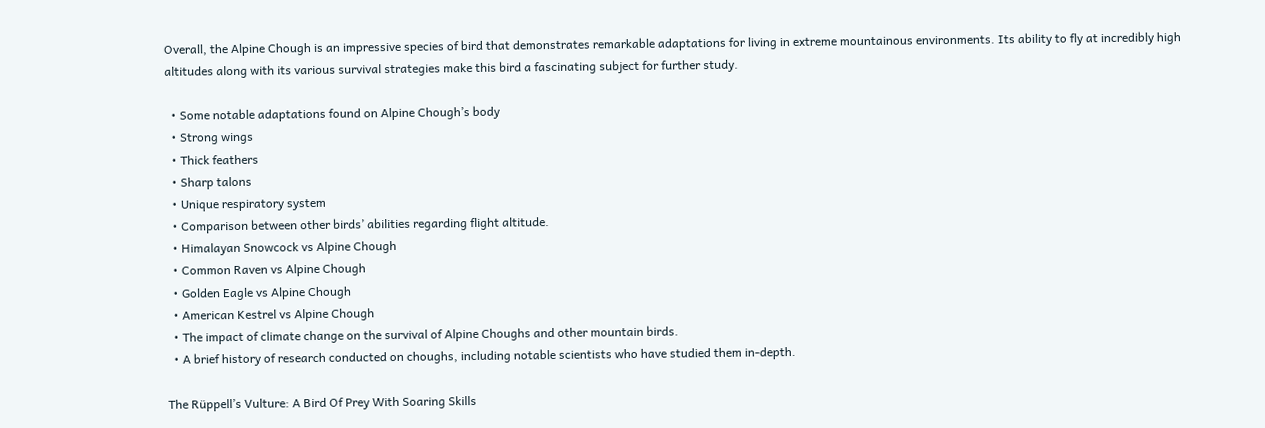Overall, the Alpine Chough is an impressive species of bird that demonstrates remarkable adaptations for living in extreme mountainous environments. Its ability to fly at incredibly high altitudes along with its various survival strategies make this bird a fascinating subject for further study.

  • Some notable adaptations found on Alpine Chough’s body
  • Strong wings
  • Thick feathers
  • Sharp talons
  • Unique respiratory system
  • Comparison between other birds’ abilities regarding flight altitude.
  • Himalayan Snowcock vs Alpine Chough
  • Common Raven vs Alpine Chough
  • Golden Eagle vs Alpine Chough
  • American Kestrel vs Alpine Chough
  • The impact of climate change on the survival of Alpine Choughs and other mountain birds.
  • A brief history of research conducted on choughs, including notable scientists who have studied them in-depth.

The Rüppell’s Vulture: A Bird Of Prey With Soaring Skills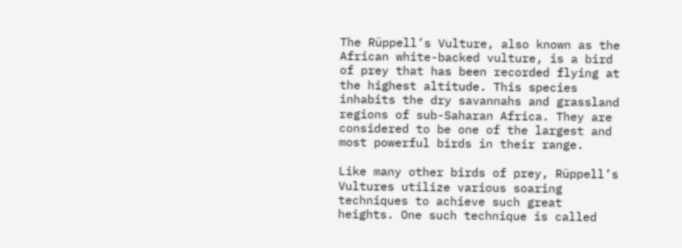The Rüppell’s Vulture, also known as the African white-backed vulture, is a bird of prey that has been recorded flying at the highest altitude. This species inhabits the dry savannahs and grassland regions of sub-Saharan Africa. They are considered to be one of the largest and most powerful birds in their range.

Like many other birds of prey, Rüppell’s Vultures utilize various soaring techniques to achieve such great heights. One such technique is called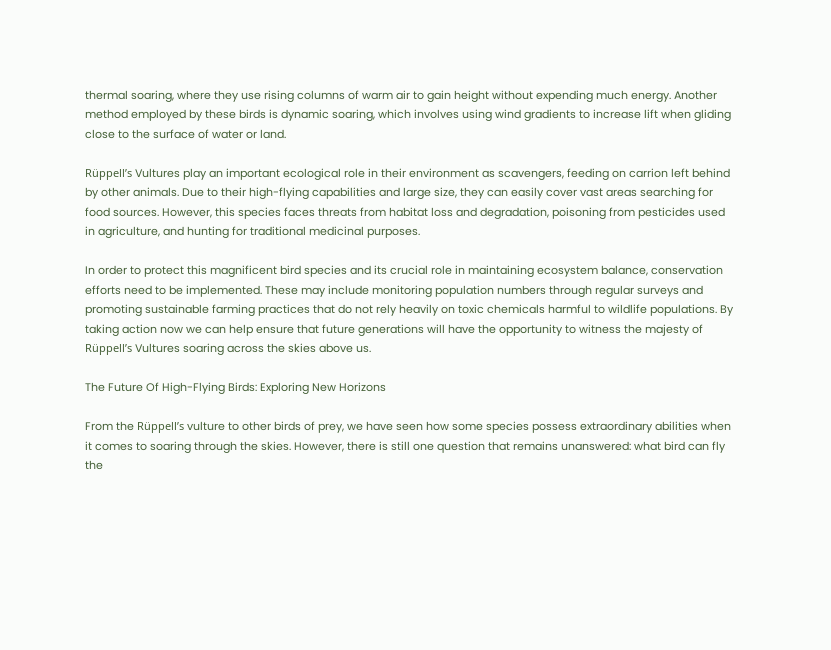thermal soaring, where they use rising columns of warm air to gain height without expending much energy. Another method employed by these birds is dynamic soaring, which involves using wind gradients to increase lift when gliding close to the surface of water or land.

Rüppell’s Vultures play an important ecological role in their environment as scavengers, feeding on carrion left behind by other animals. Due to their high-flying capabilities and large size, they can easily cover vast areas searching for food sources. However, this species faces threats from habitat loss and degradation, poisoning from pesticides used in agriculture, and hunting for traditional medicinal purposes.

In order to protect this magnificent bird species and its crucial role in maintaining ecosystem balance, conservation efforts need to be implemented. These may include monitoring population numbers through regular surveys and promoting sustainable farming practices that do not rely heavily on toxic chemicals harmful to wildlife populations. By taking action now we can help ensure that future generations will have the opportunity to witness the majesty of Rüppell’s Vultures soaring across the skies above us.

The Future Of High-Flying Birds: Exploring New Horizons

From the Rüppell’s vulture to other birds of prey, we have seen how some species possess extraordinary abilities when it comes to soaring through the skies. However, there is still one question that remains unanswered: what bird can fly the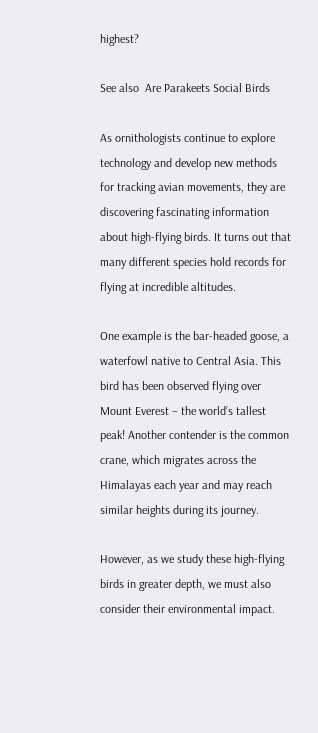highest?

See also  Are Parakeets Social Birds

As ornithologists continue to explore technology and develop new methods for tracking avian movements, they are discovering fascinating information about high-flying birds. It turns out that many different species hold records for flying at incredible altitudes.

One example is the bar-headed goose, a waterfowl native to Central Asia. This bird has been observed flying over Mount Everest – the world’s tallest peak! Another contender is the common crane, which migrates across the Himalayas each year and may reach similar heights during its journey.

However, as we study these high-flying birds in greater depth, we must also consider their environmental impact.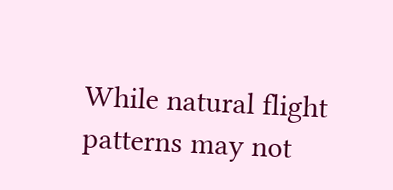While natural flight patterns may not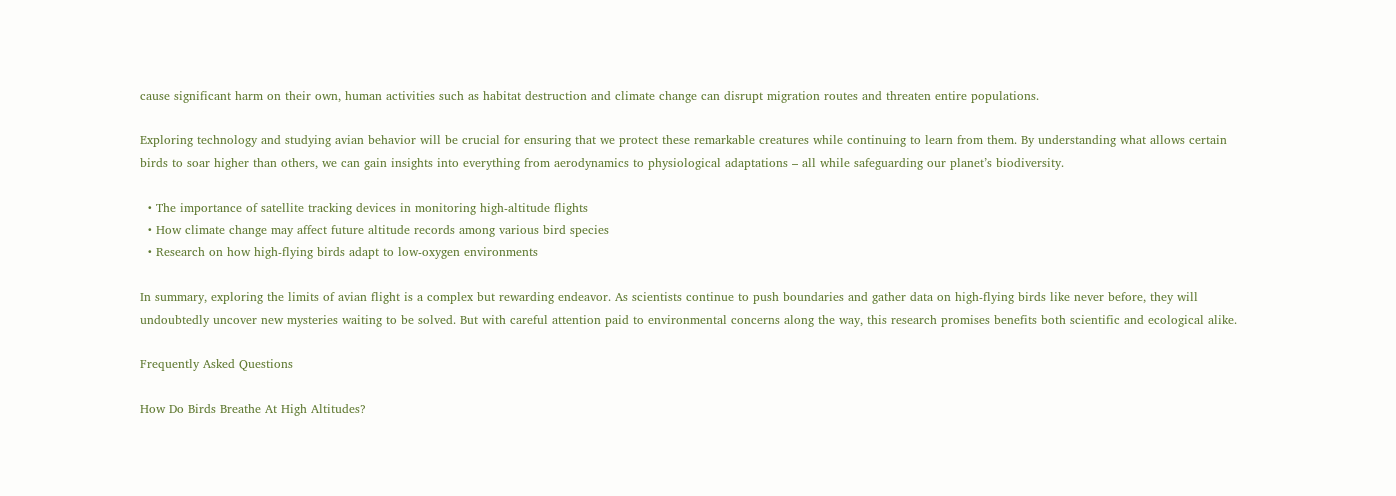cause significant harm on their own, human activities such as habitat destruction and climate change can disrupt migration routes and threaten entire populations.

Exploring technology and studying avian behavior will be crucial for ensuring that we protect these remarkable creatures while continuing to learn from them. By understanding what allows certain birds to soar higher than others, we can gain insights into everything from aerodynamics to physiological adaptations – all while safeguarding our planet’s biodiversity.

  • The importance of satellite tracking devices in monitoring high-altitude flights
  • How climate change may affect future altitude records among various bird species
  • Research on how high-flying birds adapt to low-oxygen environments

In summary, exploring the limits of avian flight is a complex but rewarding endeavor. As scientists continue to push boundaries and gather data on high-flying birds like never before, they will undoubtedly uncover new mysteries waiting to be solved. But with careful attention paid to environmental concerns along the way, this research promises benefits both scientific and ecological alike.

Frequently Asked Questions

How Do Birds Breathe At High Altitudes?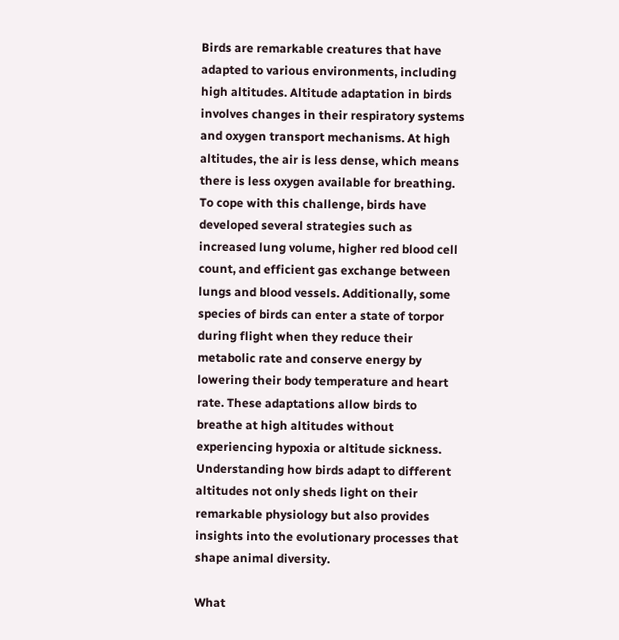Birds are remarkable creatures that have adapted to various environments, including high altitudes. Altitude adaptation in birds involves changes in their respiratory systems and oxygen transport mechanisms. At high altitudes, the air is less dense, which means there is less oxygen available for breathing. To cope with this challenge, birds have developed several strategies such as increased lung volume, higher red blood cell count, and efficient gas exchange between lungs and blood vessels. Additionally, some species of birds can enter a state of torpor during flight when they reduce their metabolic rate and conserve energy by lowering their body temperature and heart rate. These adaptations allow birds to breathe at high altitudes without experiencing hypoxia or altitude sickness. Understanding how birds adapt to different altitudes not only sheds light on their remarkable physiology but also provides insights into the evolutionary processes that shape animal diversity.

What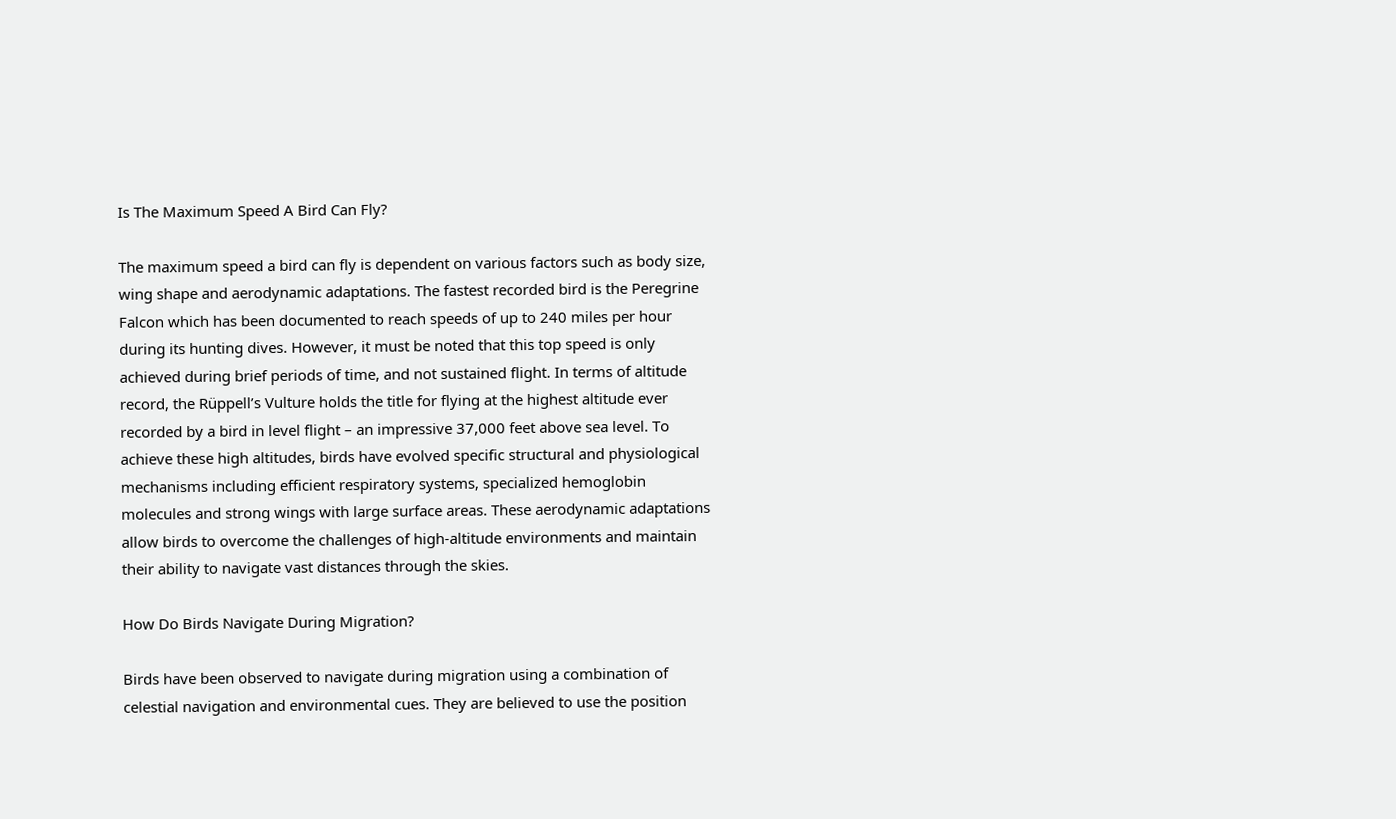Is The Maximum Speed A Bird Can Fly?

The maximum speed a bird can fly is dependent on various factors such as body size, wing shape and aerodynamic adaptations. The fastest recorded bird is the Peregrine Falcon which has been documented to reach speeds of up to 240 miles per hour during its hunting dives. However, it must be noted that this top speed is only achieved during brief periods of time, and not sustained flight. In terms of altitude record, the Rüppell’s Vulture holds the title for flying at the highest altitude ever recorded by a bird in level flight – an impressive 37,000 feet above sea level. To achieve these high altitudes, birds have evolved specific structural and physiological mechanisms including efficient respiratory systems, specialized hemoglobin molecules and strong wings with large surface areas. These aerodynamic adaptations allow birds to overcome the challenges of high-altitude environments and maintain their ability to navigate vast distances through the skies.

How Do Birds Navigate During Migration?

Birds have been observed to navigate during migration using a combination of celestial navigation and environmental cues. They are believed to use the position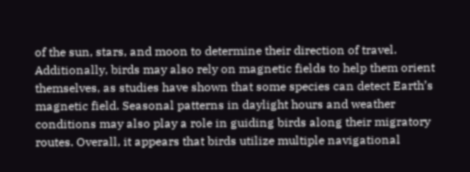of the sun, stars, and moon to determine their direction of travel. Additionally, birds may also rely on magnetic fields to help them orient themselves, as studies have shown that some species can detect Earth’s magnetic field. Seasonal patterns in daylight hours and weather conditions may also play a role in guiding birds along their migratory routes. Overall, it appears that birds utilize multiple navigational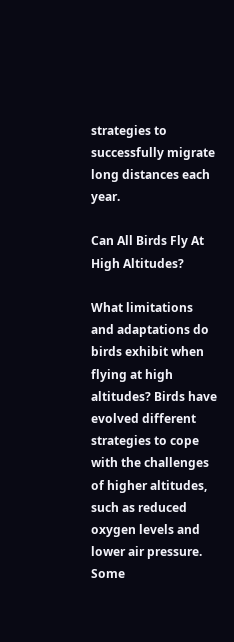strategies to successfully migrate long distances each year.

Can All Birds Fly At High Altitudes?

What limitations and adaptations do birds exhibit when flying at high altitudes? Birds have evolved different strategies to cope with the challenges of higher altitudes, such as reduced oxygen levels and lower air pressure. Some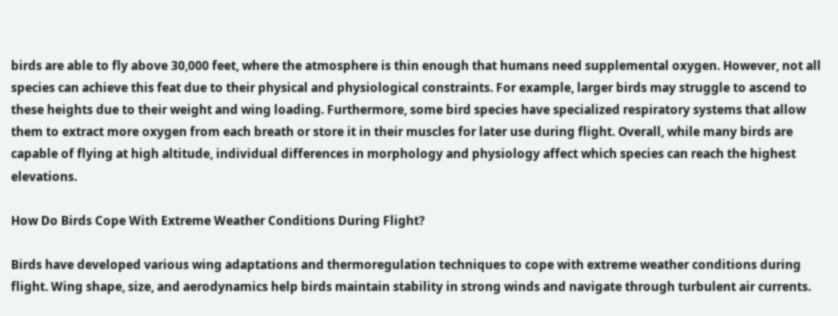birds are able to fly above 30,000 feet, where the atmosphere is thin enough that humans need supplemental oxygen. However, not all species can achieve this feat due to their physical and physiological constraints. For example, larger birds may struggle to ascend to these heights due to their weight and wing loading. Furthermore, some bird species have specialized respiratory systems that allow them to extract more oxygen from each breath or store it in their muscles for later use during flight. Overall, while many birds are capable of flying at high altitude, individual differences in morphology and physiology affect which species can reach the highest elevations.

How Do Birds Cope With Extreme Weather Conditions During Flight?

Birds have developed various wing adaptations and thermoregulation techniques to cope with extreme weather conditions during flight. Wing shape, size, and aerodynamics help birds maintain stability in strong winds and navigate through turbulent air currents.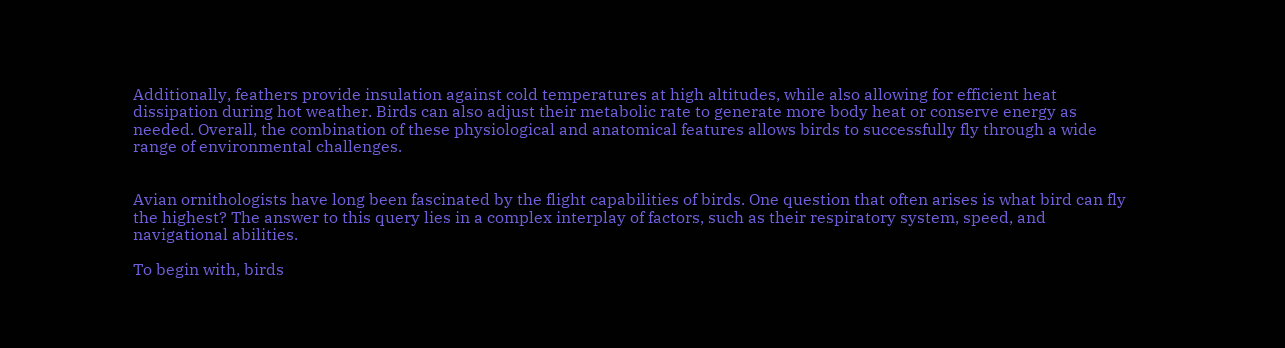Additionally, feathers provide insulation against cold temperatures at high altitudes, while also allowing for efficient heat dissipation during hot weather. Birds can also adjust their metabolic rate to generate more body heat or conserve energy as needed. Overall, the combination of these physiological and anatomical features allows birds to successfully fly through a wide range of environmental challenges.


Avian ornithologists have long been fascinated by the flight capabilities of birds. One question that often arises is what bird can fly the highest? The answer to this query lies in a complex interplay of factors, such as their respiratory system, speed, and navigational abilities.

To begin with, birds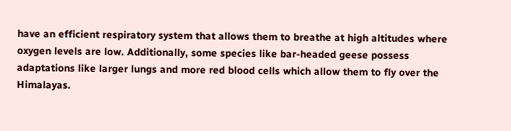have an efficient respiratory system that allows them to breathe at high altitudes where oxygen levels are low. Additionally, some species like bar-headed geese possess adaptations like larger lungs and more red blood cells which allow them to fly over the Himalayas.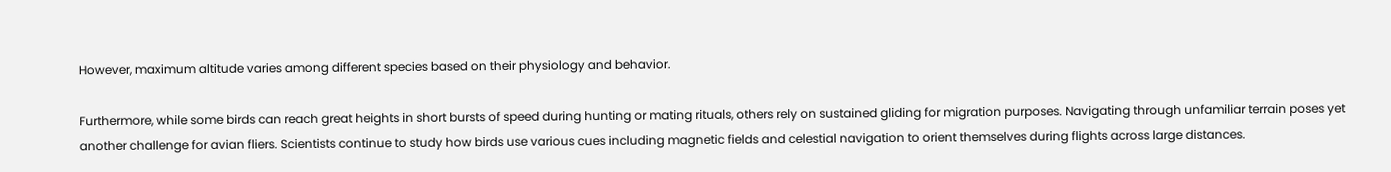However, maximum altitude varies among different species based on their physiology and behavior.

Furthermore, while some birds can reach great heights in short bursts of speed during hunting or mating rituals, others rely on sustained gliding for migration purposes. Navigating through unfamiliar terrain poses yet another challenge for avian fliers. Scientists continue to study how birds use various cues including magnetic fields and celestial navigation to orient themselves during flights across large distances.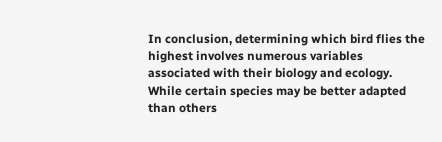In conclusion, determining which bird flies the highest involves numerous variables associated with their biology and ecology. While certain species may be better adapted than others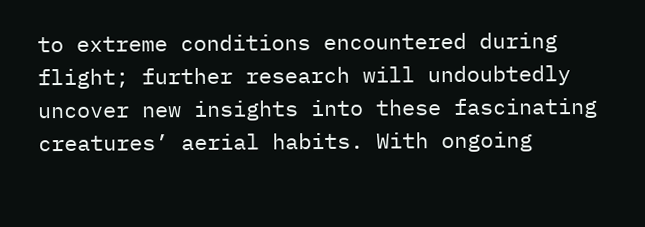to extreme conditions encountered during flight; further research will undoubtedly uncover new insights into these fascinating creatures’ aerial habits. With ongoing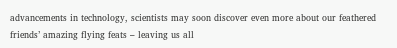advancements in technology, scientists may soon discover even more about our feathered friends’ amazing flying feats – leaving us all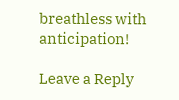breathless with anticipation!

Leave a Reply